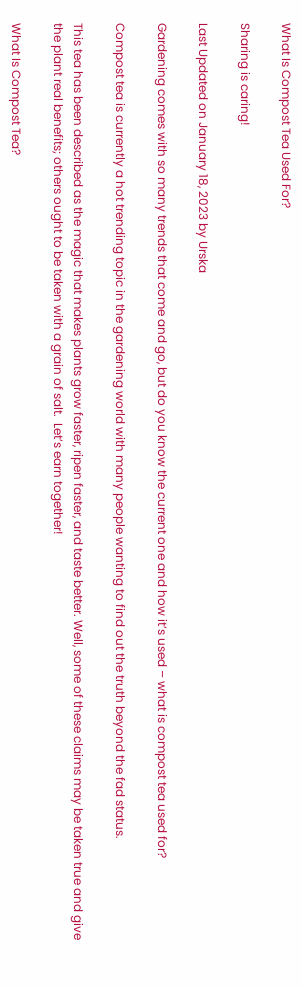What Is Compost Tea Used For?

Sharing is caring!

Last Updated on January 18, 2023 by Urska

Gardening comes with so many trends that come and go, but do you know the current one and how it’s used – what is compost tea used for?

Compost tea is currently a hot trending topic in the gardening world with many people wanting to find out the truth beyond the fad status.

This tea has been described as the magic that makes plants grow faster, ripen faster, and taste better. Well, some of these claims may be taken true and give the plant real benefits; others ought to be taken with a grain of salt.  Let’s earn together!

What Is Compost Tea?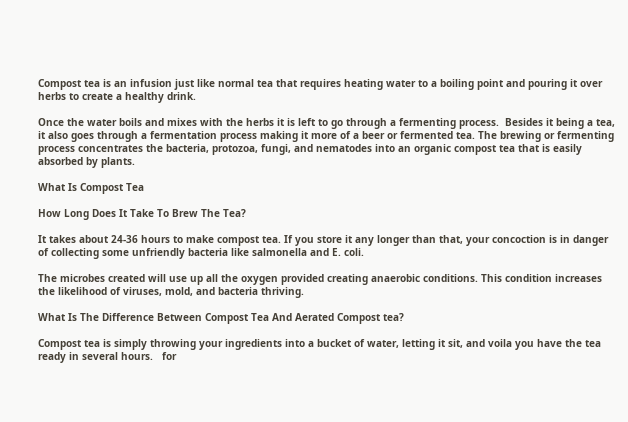Compost tea is an infusion just like normal tea that requires heating water to a boiling point and pouring it over herbs to create a healthy drink.

Once the water boils and mixes with the herbs it is left to go through a fermenting process.  Besides it being a tea, it also goes through a fermentation process making it more of a beer or fermented tea. The brewing or fermenting process concentrates the bacteria, protozoa, fungi, and nematodes into an organic compost tea that is easily absorbed by plants.

What Is Compost Tea

How Long Does It Take To Brew The Tea?

It takes about 24-36 hours to make compost tea. If you store it any longer than that, your concoction is in danger of collecting some unfriendly bacteria like salmonella and E. coli.

The microbes created will use up all the oxygen provided creating anaerobic conditions. This condition increases the likelihood of viruses, mold, and bacteria thriving.

What Is The Difference Between Compost Tea And Aerated Compost tea?

Compost tea is simply throwing your ingredients into a bucket of water, letting it sit, and voila you have the tea ready in several hours.   for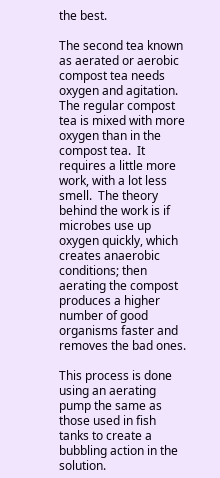the best.

The second tea known as aerated or aerobic compost tea needs oxygen and agitation. The regular compost tea is mixed with more oxygen than in the compost tea.  It requires a little more work, with a lot less smell.  The theory behind the work is if microbes use up oxygen quickly, which creates anaerobic conditions; then aerating the compost produces a higher number of good organisms faster and removes the bad ones.

This process is done using an aerating pump the same as those used in fish tanks to create a bubbling action in the solution.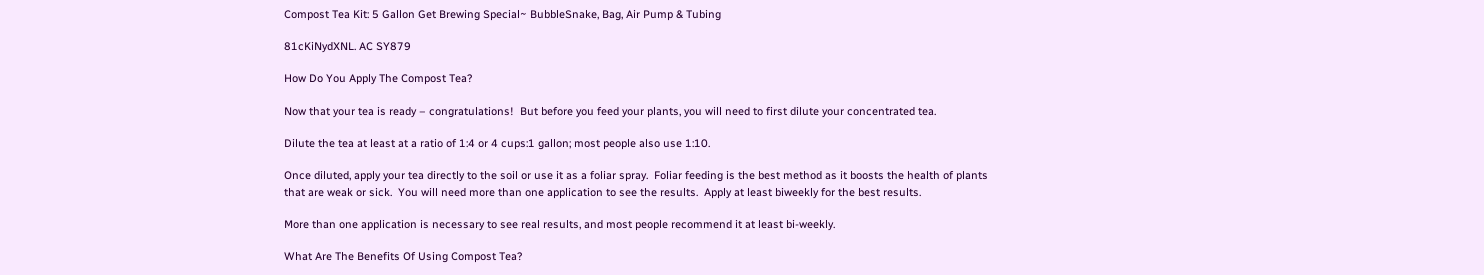Compost Tea Kit: 5 Gallon Get Brewing Special~ BubbleSnake, Bag, Air Pump & Tubing

81cKiNydXNL. AC SY879

How Do You Apply The Compost Tea?

Now that your tea is ready – congratulations!  But before you feed your plants, you will need to first dilute your concentrated tea.

Dilute the tea at least at a ratio of 1:4 or 4 cups:1 gallon; most people also use 1:10.

Once diluted, apply your tea directly to the soil or use it as a foliar spray.  Foliar feeding is the best method as it boosts the health of plants that are weak or sick.  You will need more than one application to see the results.  Apply at least biweekly for the best results.

More than one application is necessary to see real results, and most people recommend it at least bi-weekly.

What Are The Benefits Of Using Compost Tea?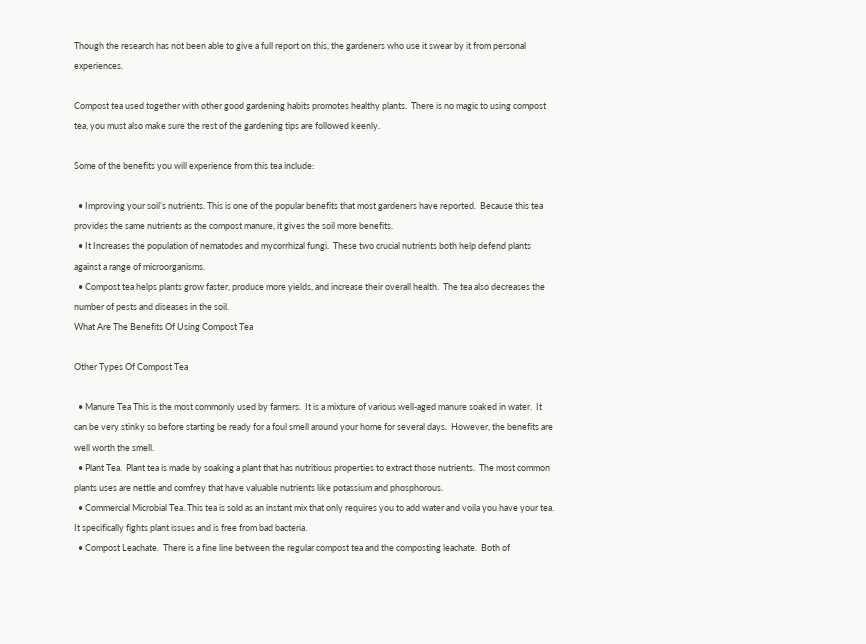Though the research has not been able to give a full report on this, the gardeners who use it swear by it from personal experiences.

Compost tea used together with other good gardening habits promotes healthy plants.  There is no magic to using compost tea, you must also make sure the rest of the gardening tips are followed keenly.

Some of the benefits you will experience from this tea include:

  • Improving your soil’s nutrients. This is one of the popular benefits that most gardeners have reported.  Because this tea provides the same nutrients as the compost manure, it gives the soil more benefits.
  • It Increases the population of nematodes and mycorrhizal fungi.  These two crucial nutrients both help defend plants against a range of microorganisms.
  • Compost tea helps plants grow faster, produce more yields, and increase their overall health.  The tea also decreases the number of pests and diseases in the soil.
What Are The Benefits Of Using Compost Tea

Other Types Of Compost Tea

  • Manure Tea This is the most commonly used by farmers.  It is a mixture of various well-aged manure soaked in water.  It can be very stinky so before starting be ready for a foul smell around your home for several days.  However, the benefits are well worth the smell.
  • Plant Tea.  Plant tea is made by soaking a plant that has nutritious properties to extract those nutrients.  The most common plants uses are nettle and comfrey that have valuable nutrients like potassium and phosphorous.
  • Commercial Microbial Tea. This tea is sold as an instant mix that only requires you to add water and voila you have your tea.  It specifically fights plant issues and is free from bad bacteria.
  • Compost Leachate.  There is a fine line between the regular compost tea and the composting leachate.  Both of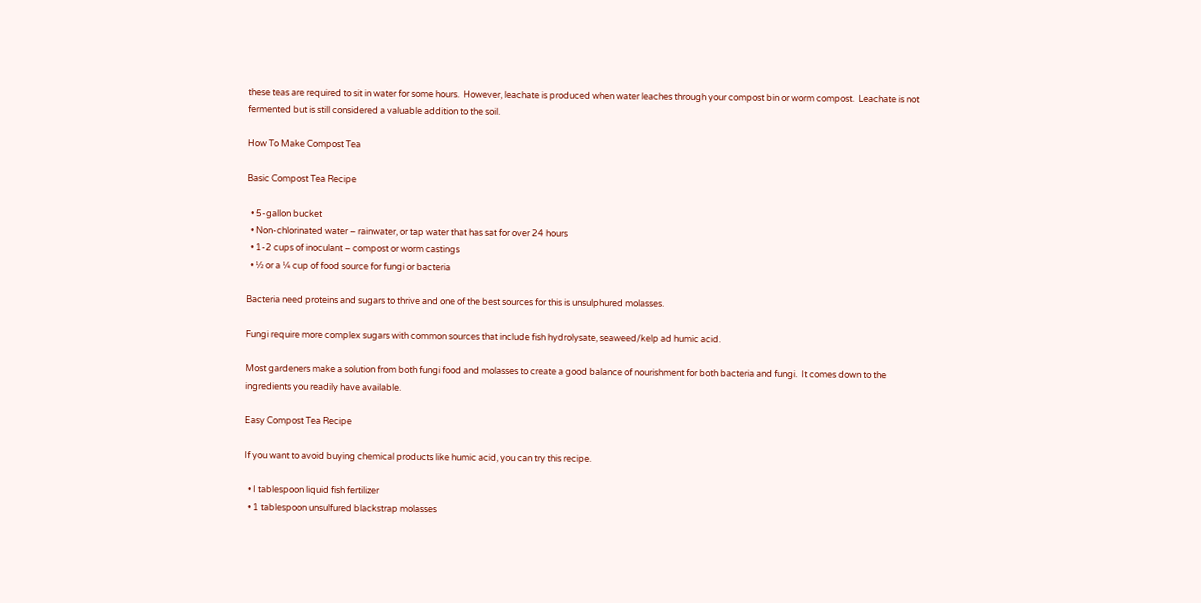these teas are required to sit in water for some hours.  However, leachate is produced when water leaches through your compost bin or worm compost.  Leachate is not fermented but is still considered a valuable addition to the soil.

How To Make Compost Tea

Basic Compost Tea Recipe

  • 5-gallon bucket
  • Non-chlorinated water – rainwater, or tap water that has sat for over 24 hours
  • 1-2 cups of inoculant – compost or worm castings
  • ½ or a ¼ cup of food source for fungi or bacteria

Bacteria need proteins and sugars to thrive and one of the best sources for this is unsulphured molasses.

Fungi require more complex sugars with common sources that include fish hydrolysate, seaweed/kelp ad humic acid.

Most gardeners make a solution from both fungi food and molasses to create a good balance of nourishment for both bacteria and fungi.  It comes down to the ingredients you readily have available.

Easy Compost Tea Recipe

If you want to avoid buying chemical products like humic acid, you can try this recipe.

  • I tablespoon liquid fish fertilizer
  • 1 tablespoon unsulfured blackstrap molasses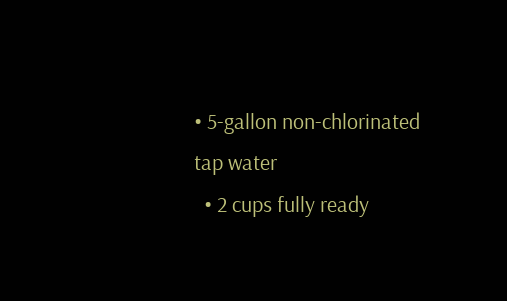• 5-gallon non-chlorinated tap water
  • 2 cups fully ready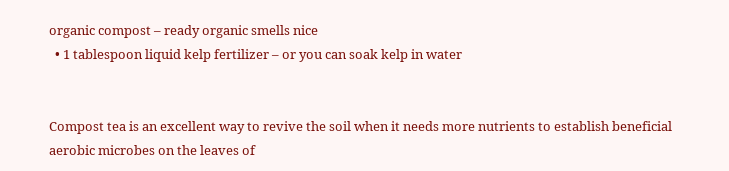organic compost – ready organic smells nice
  • 1 tablespoon liquid kelp fertilizer – or you can soak kelp in water


Compost tea is an excellent way to revive the soil when it needs more nutrients to establish beneficial aerobic microbes on the leaves of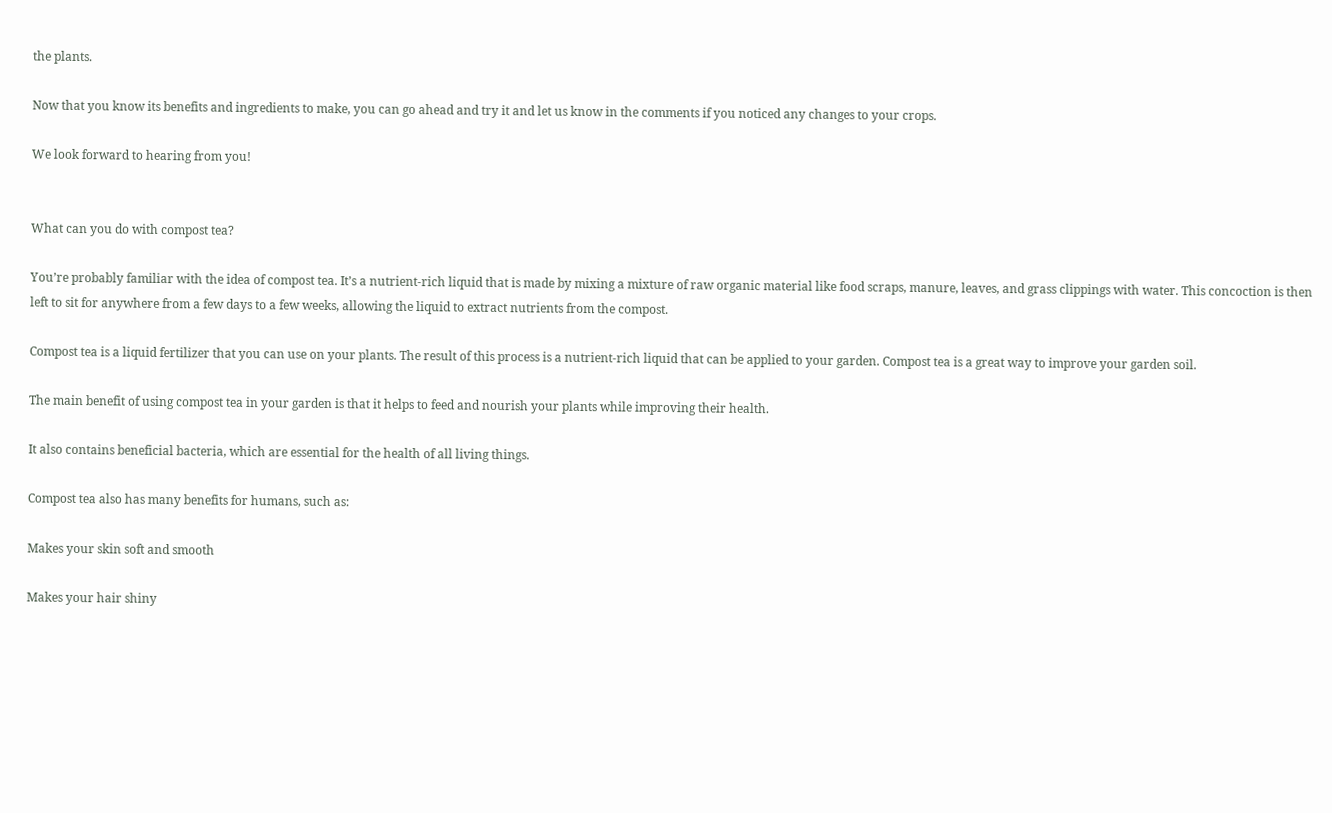the plants.

Now that you know its benefits and ingredients to make, you can go ahead and try it and let us know in the comments if you noticed any changes to your crops.

We look forward to hearing from you!


What can you do with compost tea?

You’re probably familiar with the idea of compost tea. It’s a nutrient-rich liquid that is made by mixing a mixture of raw organic material like food scraps, manure, leaves, and grass clippings with water. This concoction is then left to sit for anywhere from a few days to a few weeks, allowing the liquid to extract nutrients from the compost.

Compost tea is a liquid fertilizer that you can use on your plants. The result of this process is a nutrient-rich liquid that can be applied to your garden. Compost tea is a great way to improve your garden soil.

The main benefit of using compost tea in your garden is that it helps to feed and nourish your plants while improving their health.

It also contains beneficial bacteria, which are essential for the health of all living things.

Compost tea also has many benefits for humans, such as:

Makes your skin soft and smooth

Makes your hair shiny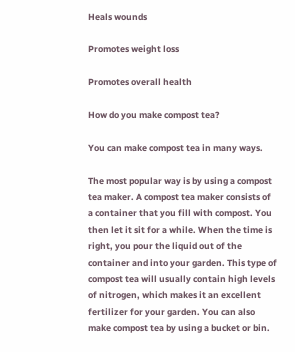Heals wounds

Promotes weight loss

Promotes overall health

How do you make compost tea?

You can make compost tea in many ways.

The most popular way is by using a compost tea maker. A compost tea maker consists of a container that you fill with compost. You then let it sit for a while. When the time is right, you pour the liquid out of the container and into your garden. This type of compost tea will usually contain high levels of nitrogen, which makes it an excellent fertilizer for your garden. You can also make compost tea by using a bucket or bin.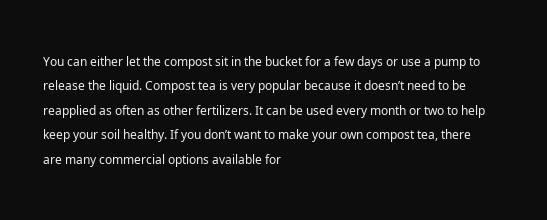You can either let the compost sit in the bucket for a few days or use a pump to release the liquid. Compost tea is very popular because it doesn’t need to be reapplied as often as other fertilizers. It can be used every month or two to help keep your soil healthy. If you don’t want to make your own compost tea, there are many commercial options available for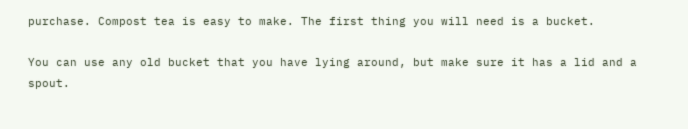purchase. Compost tea is easy to make. The first thing you will need is a bucket.

You can use any old bucket that you have lying around, but make sure it has a lid and a spout.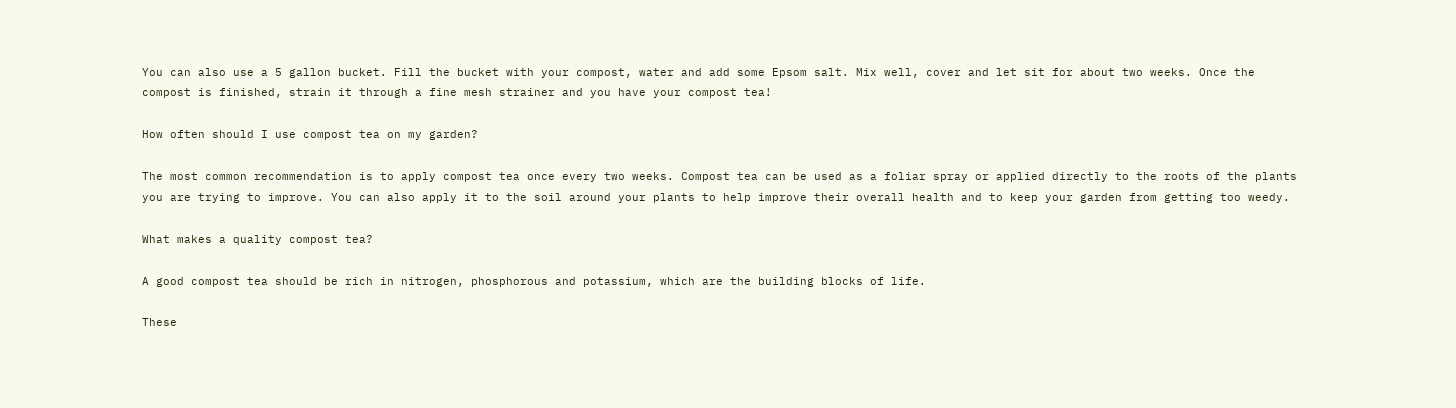You can also use a 5 gallon bucket. Fill the bucket with your compost, water and add some Epsom salt. Mix well, cover and let sit for about two weeks. Once the compost is finished, strain it through a fine mesh strainer and you have your compost tea!

How often should I use compost tea on my garden?

The most common recommendation is to apply compost tea once every two weeks. Compost tea can be used as a foliar spray or applied directly to the roots of the plants you are trying to improve. You can also apply it to the soil around your plants to help improve their overall health and to keep your garden from getting too weedy.

What makes a quality compost tea?

A good compost tea should be rich in nitrogen, phosphorous and potassium, which are the building blocks of life.

These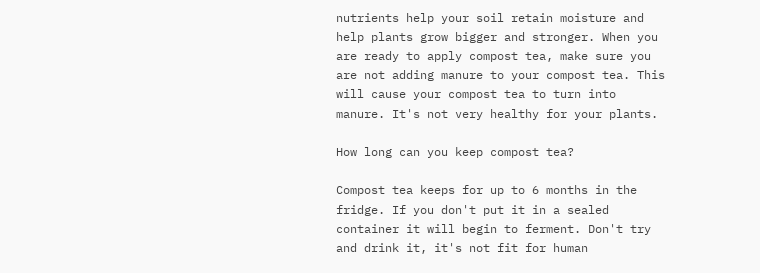nutrients help your soil retain moisture and help plants grow bigger and stronger. When you are ready to apply compost tea, make sure you are not adding manure to your compost tea. This will cause your compost tea to turn into manure. It's not very healthy for your plants.

How long can you keep compost tea?

Compost tea keeps for up to 6 months in the fridge. If you don't put it in a sealed container it will begin to ferment. Don't try and drink it, it's not fit for human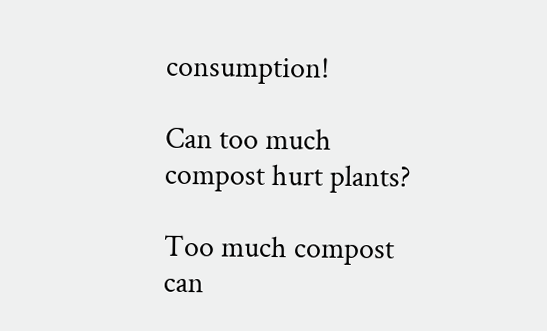consumption!

Can too much compost hurt plants?

Too much compost can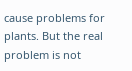cause problems for plants. But the real problem is not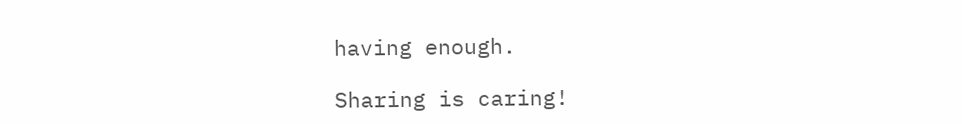having enough.

Sharing is caring!